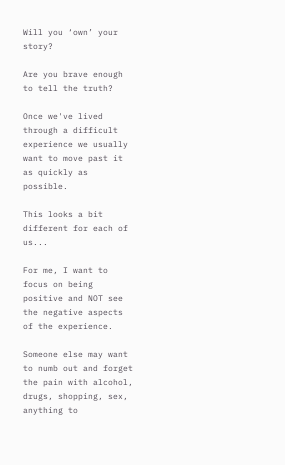Will you ‘own’ your story?

Are you brave enough to tell the truth?

Once we've lived through a difficult experience we usually want to move past it as quickly as possible.

This looks a bit different for each of us...

For me, I want to focus on being positive and NOT see the negative aspects of the experience.

Someone else may want to numb out and forget the pain with alcohol, drugs, shopping, sex, anything to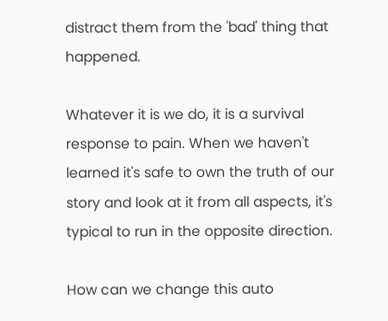distract them from the 'bad' thing that happened.

Whatever it is we do, it is a survival response to pain. When we haven't learned it's safe to own the truth of our story and look at it from all aspects, it's typical to run in the opposite direction.

How can we change this auto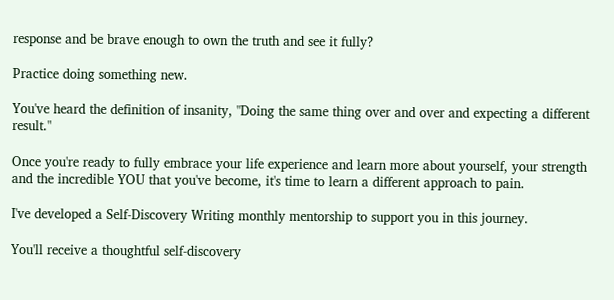response and be brave enough to own the truth and see it fully?

Practice doing something new.

You've heard the definition of insanity, "Doing the same thing over and over and expecting a different result."

Once you're ready to fully embrace your life experience and learn more about yourself, your strength and the incredible YOU that you've become, it's time to learn a different approach to pain.

I've developed a Self-Discovery Writing monthly mentorship to support you in this journey.

You'll receive a thoughtful self-discovery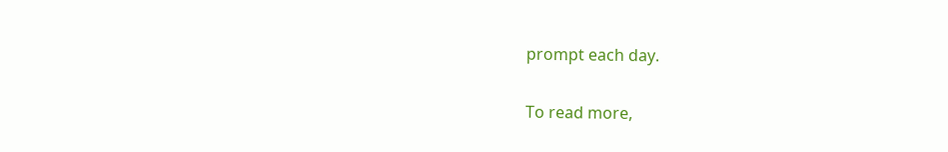prompt each day.

To read more,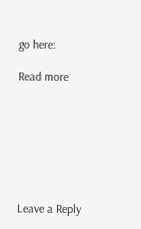go here:

Read more







Leave a Reply